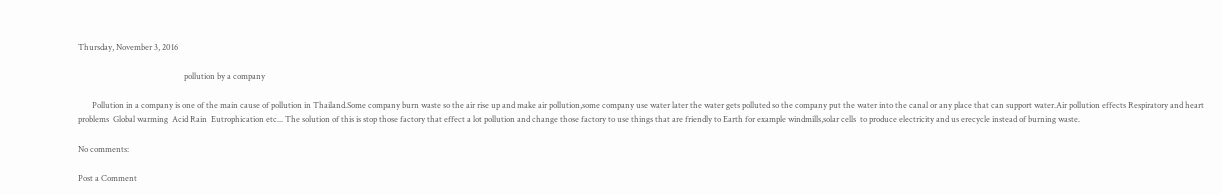Thursday, November 3, 2016

                                                     pollution by a company

       Pollution in a company is one of the main cause of pollution in Thailand.Some company burn waste so the air rise up and make air pollution,some company use water later the water gets polluted so the company put the water into the canal or any place that can support water.Air pollution effects Respiratory and heart problems  Global warming  Acid Rain  Eutrophication etc... The solution of this is stop those factory that effect a lot pollution and change those factory to use things that are friendly to Earth for example windmills,solar cells  to produce electricity and us erecycle instead of burning waste.

No comments:

Post a Comment